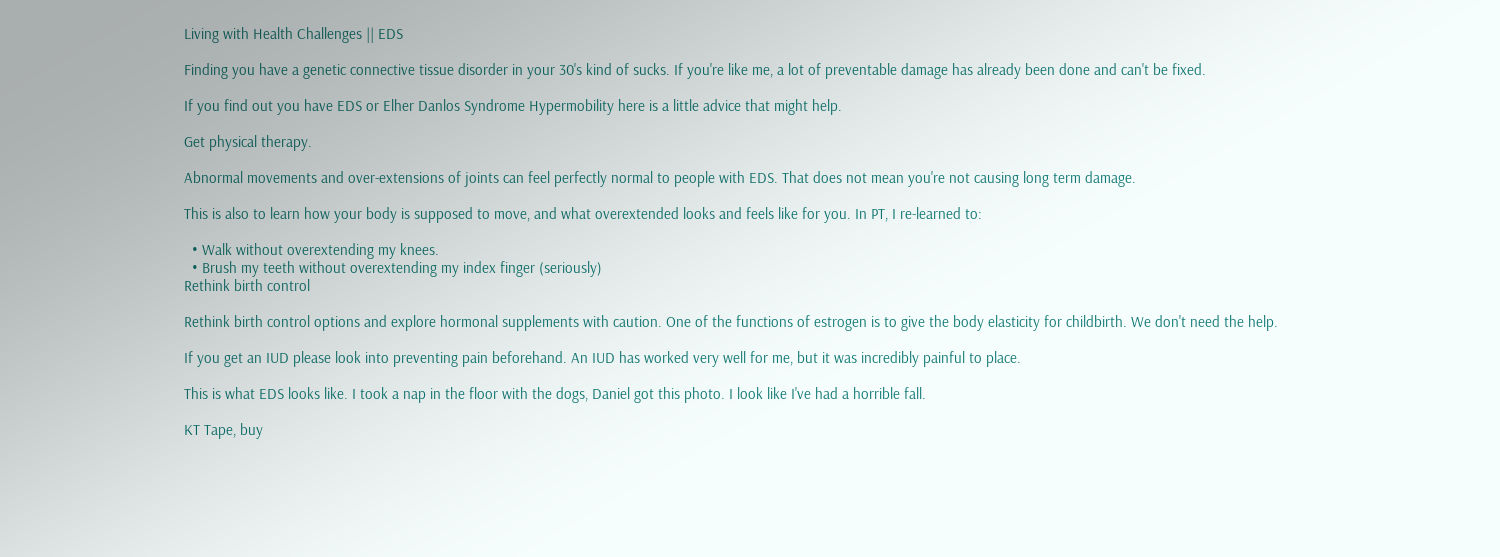Living with Health Challenges || EDS

Finding you have a genetic connective tissue disorder in your 30's kind of sucks. If you're like me, a lot of preventable damage has already been done and can't be fixed.

If you find out you have EDS or Elher Danlos Syndrome Hypermobility here is a little advice that might help.

Get physical therapy.

Abnormal movements and over-extensions of joints can feel perfectly normal to people with EDS. That does not mean you're not causing long term damage.

This is also to learn how your body is supposed to move, and what overextended looks and feels like for you. In PT, I re-learned to:

  • Walk without overextending my knees.
  • Brush my teeth without overextending my index finger (seriously)
Rethink birth control

Rethink birth control options and explore hormonal supplements with caution. One of the functions of estrogen is to give the body elasticity for childbirth. We don't need the help.

If you get an IUD please look into preventing pain beforehand. An IUD has worked very well for me, but it was incredibly painful to place.

This is what EDS looks like. I took a nap in the floor with the dogs, Daniel got this photo. I look like I've had a horrible fall.

KT Tape, buy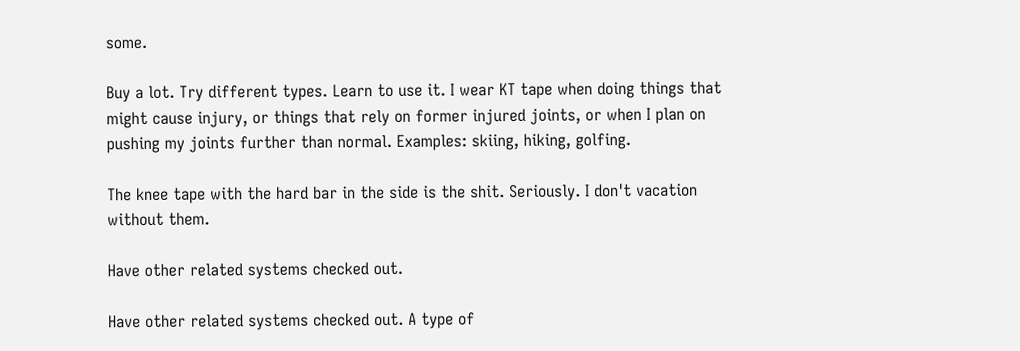some.

Buy a lot. Try different types. Learn to use it. I wear KT tape when doing things that might cause injury, or things that rely on former injured joints, or when I plan on pushing my joints further than normal. Examples: skiing, hiking, golfing.

The knee tape with the hard bar in the side is the shit. Seriously. I don't vacation without them.

Have other related systems checked out.

Have other related systems checked out. A type of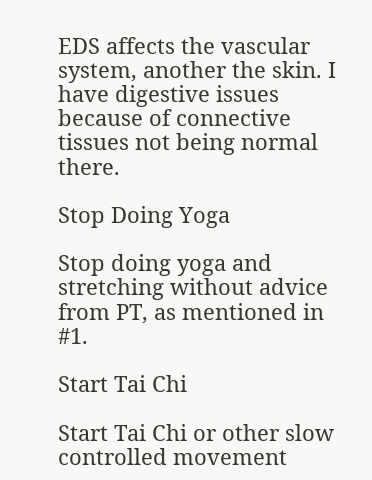EDS affects the vascular system, another the skin. I have digestive issues because of connective tissues not being normal there.

Stop Doing Yoga

Stop doing yoga and stretching without advice from PT, as mentioned in #1.

Start Tai Chi

Start Tai Chi or other slow controlled movement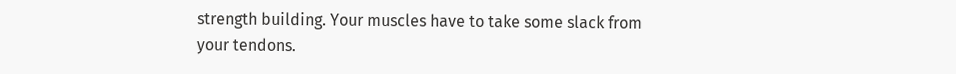strength building. Your muscles have to take some slack from your tendons.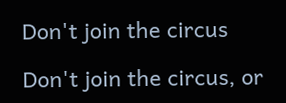Don't join the circus

Don't join the circus, or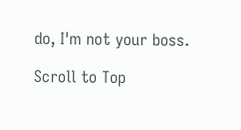do, I'm not your boss.

Scroll to Top